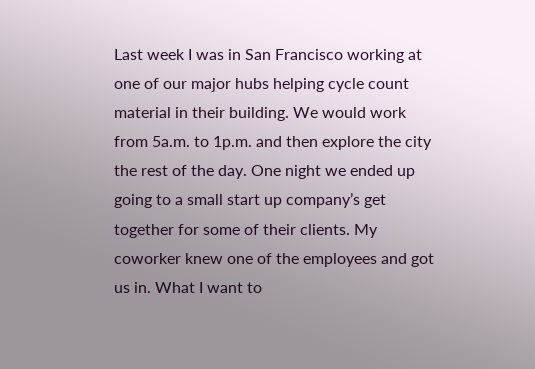Last week I was in San Francisco working at one of our major hubs helping cycle count material in their building. We would work from 5a.m. to 1p.m. and then explore the city the rest of the day. One night we ended up going to a small start up company’s get together for some of their clients. My coworker knew one of the employees and got us in. What I want to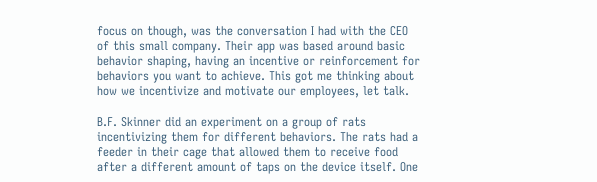focus on though, was the conversation I had with the CEO of this small company. Their app was based around basic behavior shaping, having an incentive or reinforcement for behaviors you want to achieve. This got me thinking about how we incentivize and motivate our employees, let talk.

B.F. Skinner did an experiment on a group of rats incentivizing them for different behaviors. The rats had a feeder in their cage that allowed them to receive food after a different amount of taps on the device itself. One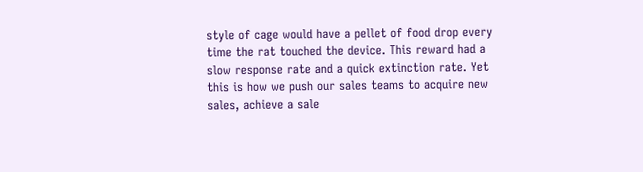style of cage would have a pellet of food drop every time the rat touched the device. This reward had a slow response rate and a quick extinction rate. Yet this is how we push our sales teams to acquire new sales, achieve a sale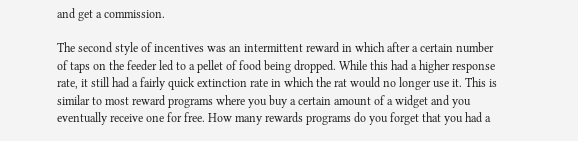and get a commission.

The second style of incentives was an intermittent reward in which after a certain number of taps on the feeder led to a pellet of food being dropped. While this had a higher response rate, it still had a fairly quick extinction rate in which the rat would no longer use it. This is similar to most reward programs where you buy a certain amount of a widget and you eventually receive one for free. How many rewards programs do you forget that you had a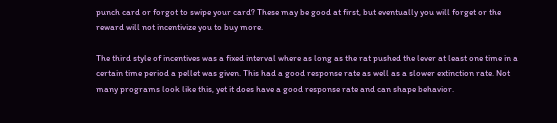punch card or forgot to swipe your card? These may be good at first, but eventually you will forget or the reward will not incentivize you to buy more.

The third style of incentives was a fixed interval where as long as the rat pushed the lever at least one time in a certain time period a pellet was given. This had a good response rate as well as a slower extinction rate. Not many programs look like this, yet it does have a good response rate and can shape behavior.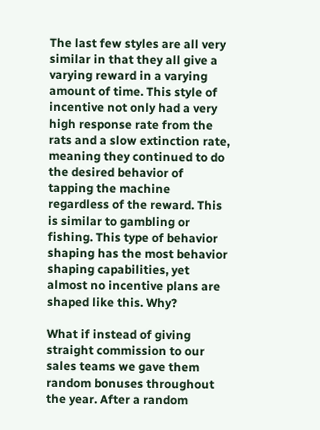The last few styles are all very similar in that they all give a varying reward in a varying amount of time. This style of incentive not only had a very high response rate from the rats and a slow extinction rate, meaning they continued to do the desired behavior of tapping the machine regardless of the reward. This is similar to gambling or fishing. This type of behavior shaping has the most behavior shaping capabilities, yet almost no incentive plans are shaped like this. Why?

What if instead of giving straight commission to our sales teams we gave them random bonuses throughout the year. After a random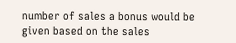number of sales a bonus would be given based on the sales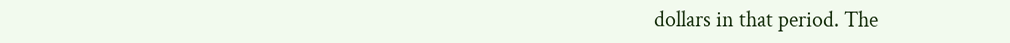dollars in that period. The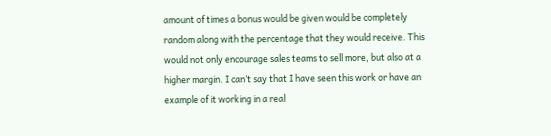amount of times a bonus would be given would be completely random along with the percentage that they would receive. This would not only encourage sales teams to sell more, but also at a higher margin. I can’t say that I have seen this work or have an example of it working in a real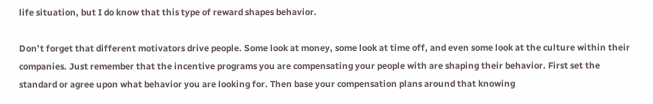life situation, but I do know that this type of reward shapes behavior.

Don’t forget that different motivators drive people. Some look at money, some look at time off, and even some look at the culture within their companies. Just remember that the incentive programs you are compensating your people with are shaping their behavior. First set the standard or agree upon what behavior you are looking for. Then base your compensation plans around that knowing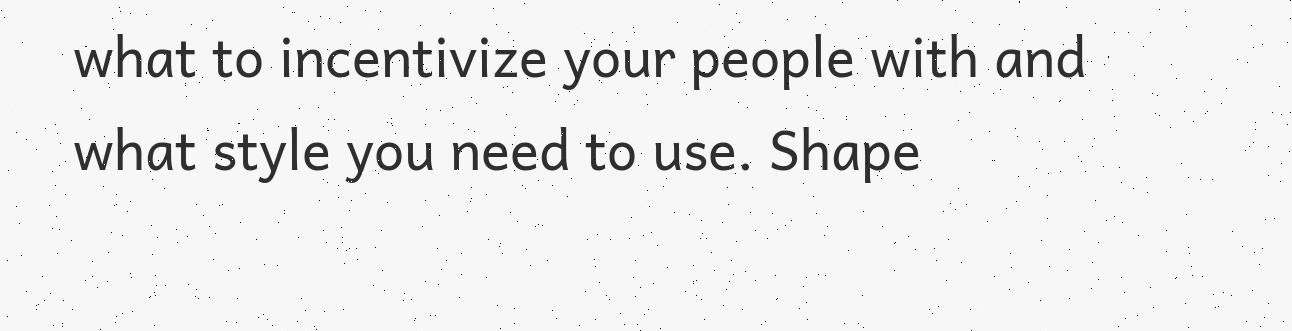what to incentivize your people with and what style you need to use. Shape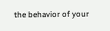the behavior of your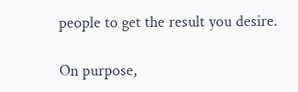people to get the result you desire.

On purpose,